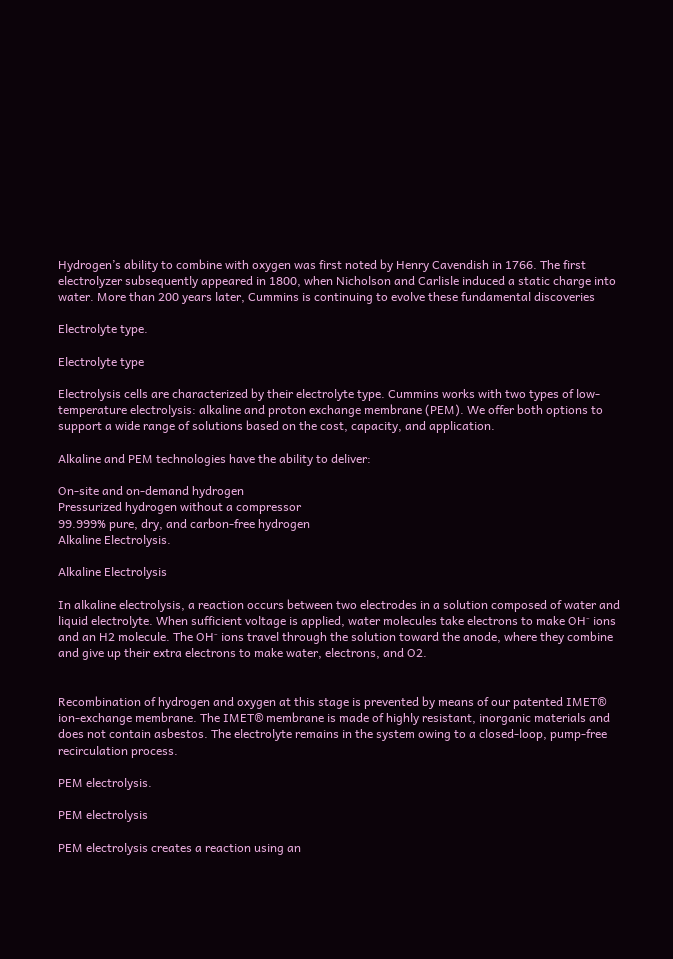Hydrogen’s ability to combine with oxygen was first noted by Henry Cavendish in 1766. The first electrolyzer subsequently appeared in 1800, when Nicholson and Carlisle induced a static charge into water. More than 200 years later, Cummins is continuing to evolve these fundamental discoveries

Electrolyte type.

Electrolyte type

Electrolysis cells are characterized by their electrolyte type. Cummins works with two types of low-temperature electrolysis: alkaline and proton exchange membrane (PEM). We offer both options to support a wide range of solutions based on the cost, capacity, and application.

Alkaline and PEM technologies have the ability to deliver:

On-site and on-demand hydrogen
Pressurized hydrogen without a compressor
99.999% pure, dry, and carbon-free hydrogen
Alkaline Electrolysis.

Alkaline Electrolysis

In alkaline electrolysis, a reaction occurs between two electrodes in a solution composed of water and liquid electrolyte. When sufficient voltage is applied, water molecules take electrons to make OH⁻ ions and an H2 molecule. The OH⁻ ions travel through the solution toward the anode, where they combine and give up their extra electrons to make water, electrons, and O2.


Recombination of hydrogen and oxygen at this stage is prevented by means of our patented IMET® ion-exchange membrane. The IMET® membrane is made of highly resistant, inorganic materials and does not contain asbestos. The electrolyte remains in the system owing to a closed-loop, pump-free recirculation process.

PEM electrolysis.

PEM electrolysis

PEM electrolysis creates a reaction using an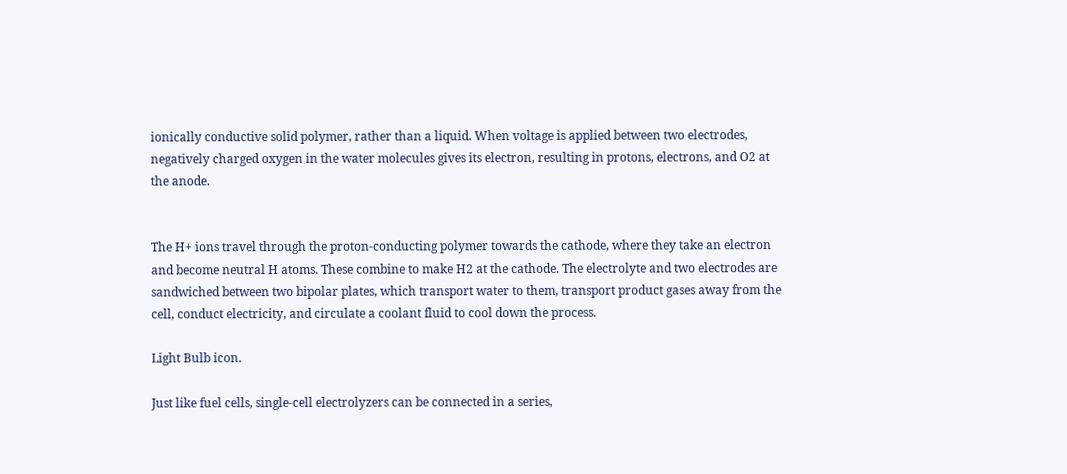ionically conductive solid polymer, rather than a liquid. When voltage is applied between two electrodes, negatively charged oxygen in the water molecules gives its electron, resulting in protons, electrons, and O2 at the anode.


The H+ ions travel through the proton-conducting polymer towards the cathode, where they take an electron and become neutral H atoms. These combine to make H2 at the cathode. The electrolyte and two electrodes are sandwiched between two bipolar plates, which transport water to them, transport product gases away from the cell, conduct electricity, and circulate a coolant fluid to cool down the process.

Light Bulb icon.

Just like fuel cells, single-cell electrolyzers can be connected in a series,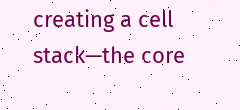creating a cell stack—the core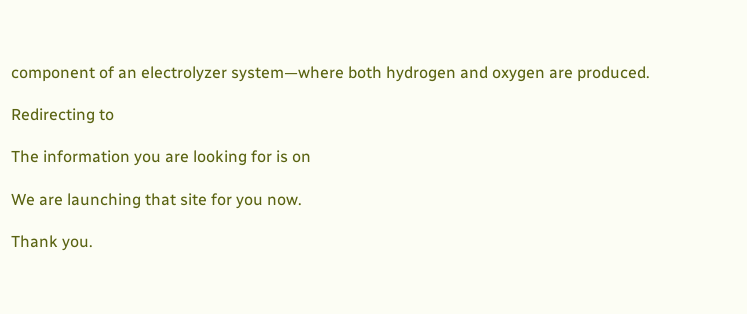component of an electrolyzer system—where both hydrogen and oxygen are produced.

Redirecting to

The information you are looking for is on

We are launching that site for you now.

Thank you.